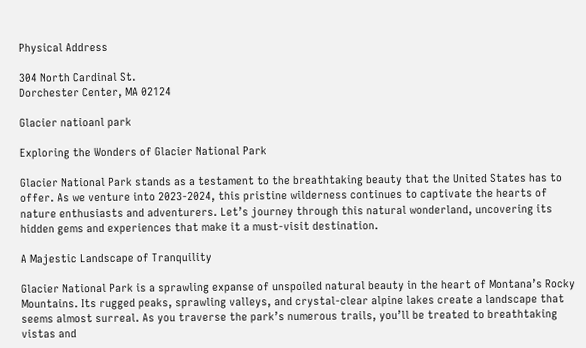Physical Address

304 North Cardinal St.
Dorchester Center, MA 02124

Glacier natioanl park

Exploring the Wonders of Glacier National Park

Glacier National Park stands as a testament to the breathtaking beauty that the United States has to offer. As we venture into 2023-2024, this pristine wilderness continues to captivate the hearts of nature enthusiasts and adventurers. Let’s journey through this natural wonderland, uncovering its hidden gems and experiences that make it a must-visit destination.

A Majestic Landscape of Tranquility

Glacier National Park is a sprawling expanse of unspoiled natural beauty in the heart of Montana’s Rocky Mountains. Its rugged peaks, sprawling valleys, and crystal-clear alpine lakes create a landscape that seems almost surreal. As you traverse the park’s numerous trails, you’ll be treated to breathtaking vistas and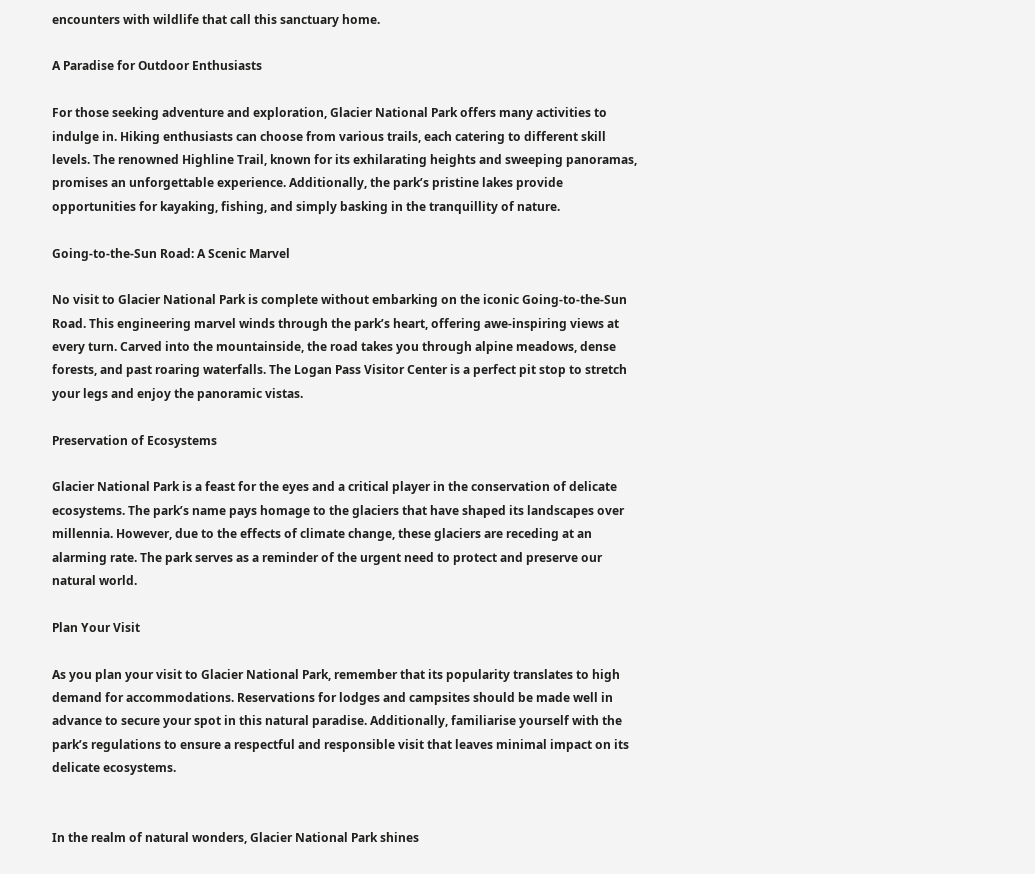encounters with wildlife that call this sanctuary home.

A Paradise for Outdoor Enthusiasts

For those seeking adventure and exploration, Glacier National Park offers many activities to indulge in. Hiking enthusiasts can choose from various trails, each catering to different skill levels. The renowned Highline Trail, known for its exhilarating heights and sweeping panoramas, promises an unforgettable experience. Additionally, the park’s pristine lakes provide opportunities for kayaking, fishing, and simply basking in the tranquillity of nature.

Going-to-the-Sun Road: A Scenic Marvel

No visit to Glacier National Park is complete without embarking on the iconic Going-to-the-Sun Road. This engineering marvel winds through the park’s heart, offering awe-inspiring views at every turn. Carved into the mountainside, the road takes you through alpine meadows, dense forests, and past roaring waterfalls. The Logan Pass Visitor Center is a perfect pit stop to stretch your legs and enjoy the panoramic vistas.

Preservation of Ecosystems

Glacier National Park is a feast for the eyes and a critical player in the conservation of delicate ecosystems. The park’s name pays homage to the glaciers that have shaped its landscapes over millennia. However, due to the effects of climate change, these glaciers are receding at an alarming rate. The park serves as a reminder of the urgent need to protect and preserve our natural world.

Plan Your Visit

As you plan your visit to Glacier National Park, remember that its popularity translates to high demand for accommodations. Reservations for lodges and campsites should be made well in advance to secure your spot in this natural paradise. Additionally, familiarise yourself with the park’s regulations to ensure a respectful and responsible visit that leaves minimal impact on its delicate ecosystems.


In the realm of natural wonders, Glacier National Park shines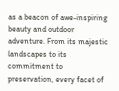as a beacon of awe-inspiring beauty and outdoor adventure. From its majestic landscapes to its commitment to preservation, every facet of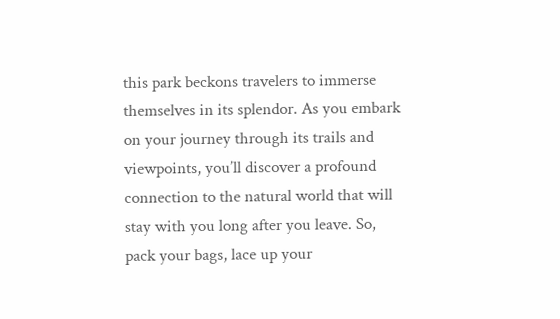this park beckons travelers to immerse themselves in its splendor. As you embark on your journey through its trails and viewpoints, you’ll discover a profound connection to the natural world that will stay with you long after you leave. So, pack your bags, lace up your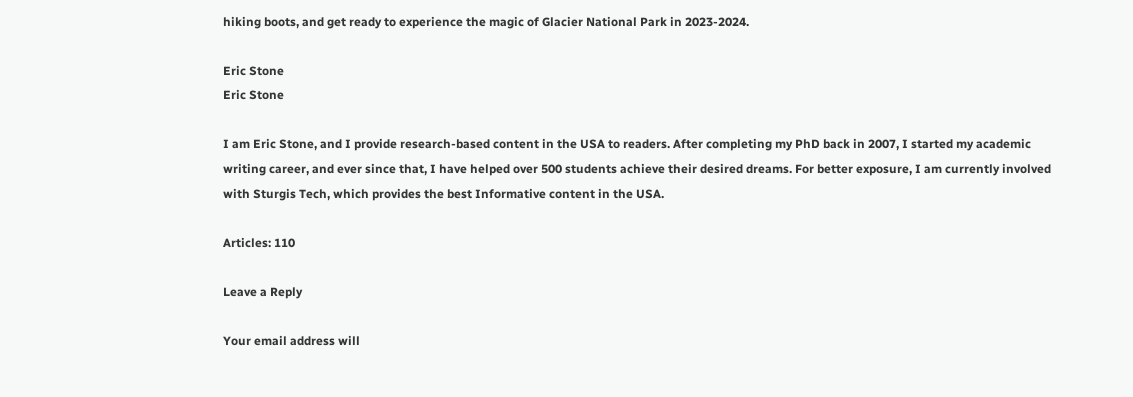hiking boots, and get ready to experience the magic of Glacier National Park in 2023-2024.

Eric Stone
Eric Stone

I am Eric Stone, and I provide research-based content in the USA to readers. After completing my PhD back in 2007, I started my academic writing career, and ever since that, I have helped over 500 students achieve their desired dreams. For better exposure, I am currently involved with Sturgis Tech, which provides the best Informative content in the USA.

Articles: 110

Leave a Reply

Your email address will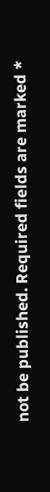not be published. Required fields are marked *